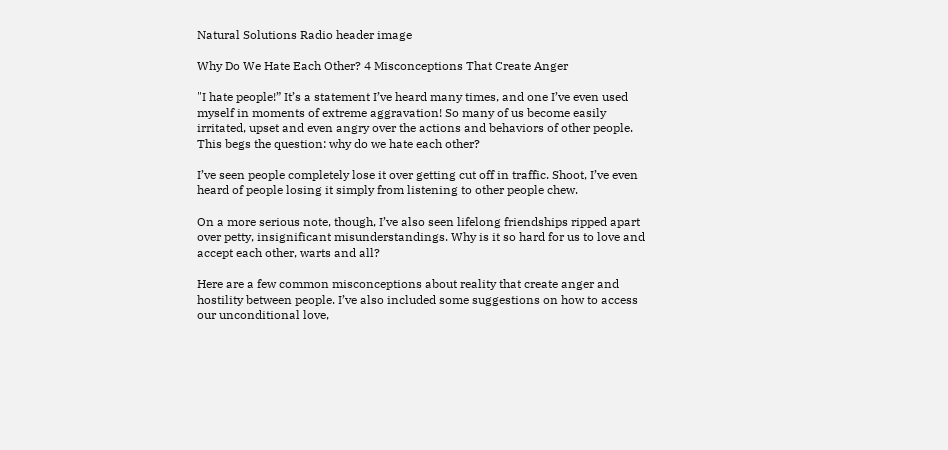Natural Solutions Radio header image

Why Do We Hate Each Other? 4 Misconceptions That Create Anger

"I hate people!” It’s a statement I’ve heard many times, and one I’ve even used myself in moments of extreme aggravation! So many of us become easily irritated, upset and even angry over the actions and behaviors of other people. This begs the question: why do we hate each other?

I’ve seen people completely lose it over getting cut off in traffic. Shoot, I’ve even heard of people losing it simply from listening to other people chew.

On a more serious note, though, I’ve also seen lifelong friendships ripped apart over petty, insignificant misunderstandings. Why is it so hard for us to love and accept each other, warts and all?

Here are a few common misconceptions about reality that create anger and hostility between people. I’ve also included some suggestions on how to access our unconditional love,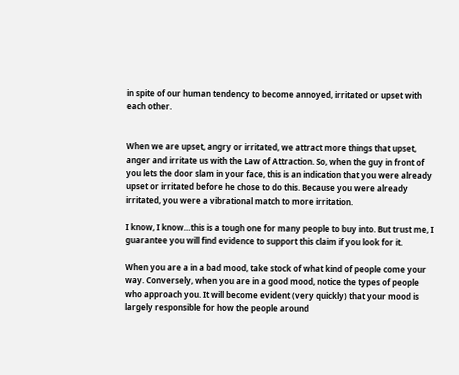in spite of our human tendency to become annoyed, irritated or upset with each other.


When we are upset, angry or irritated, we attract more things that upset, anger and irritate us with the Law of Attraction. So, when the guy in front of you lets the door slam in your face, this is an indication that you were already upset or irritated before he chose to do this. Because you were already irritated, you were a vibrational match to more irritation.

I know, I know…this is a tough one for many people to buy into. But trust me, I guarantee you will find evidence to support this claim if you look for it.

When you are a in a bad mood, take stock of what kind of people come your way. Conversely, when you are in a good mood, notice the types of people who approach you. It will become evident (very quickly) that your mood is largely responsible for how the people around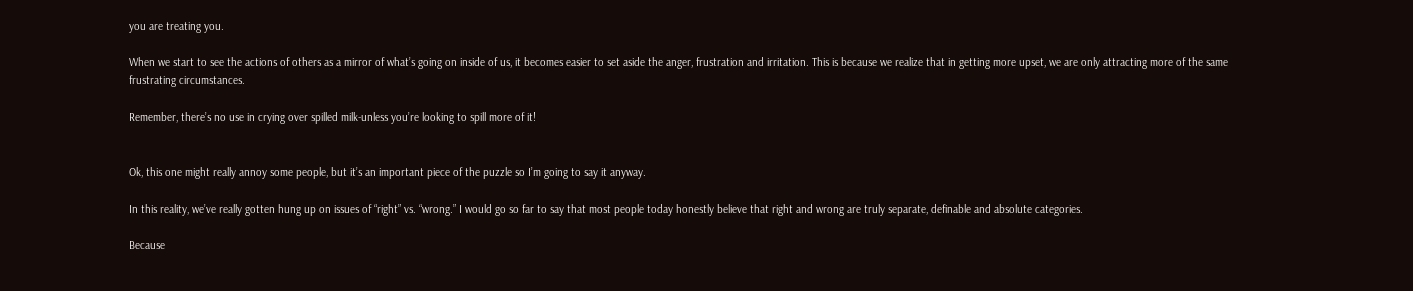you are treating you.

When we start to see the actions of others as a mirror of what’s going on inside of us, it becomes easier to set aside the anger, frustration and irritation. This is because we realize that in getting more upset, we are only attracting more of the same frustrating circumstances.

Remember, there’s no use in crying over spilled milk-unless you’re looking to spill more of it!


Ok, this one might really annoy some people, but it’s an important piece of the puzzle so I’m going to say it anyway.

In this reality, we’ve really gotten hung up on issues of “right” vs. “wrong.” I would go so far to say that most people today honestly believe that right and wrong are truly separate, definable and absolute categories.

Because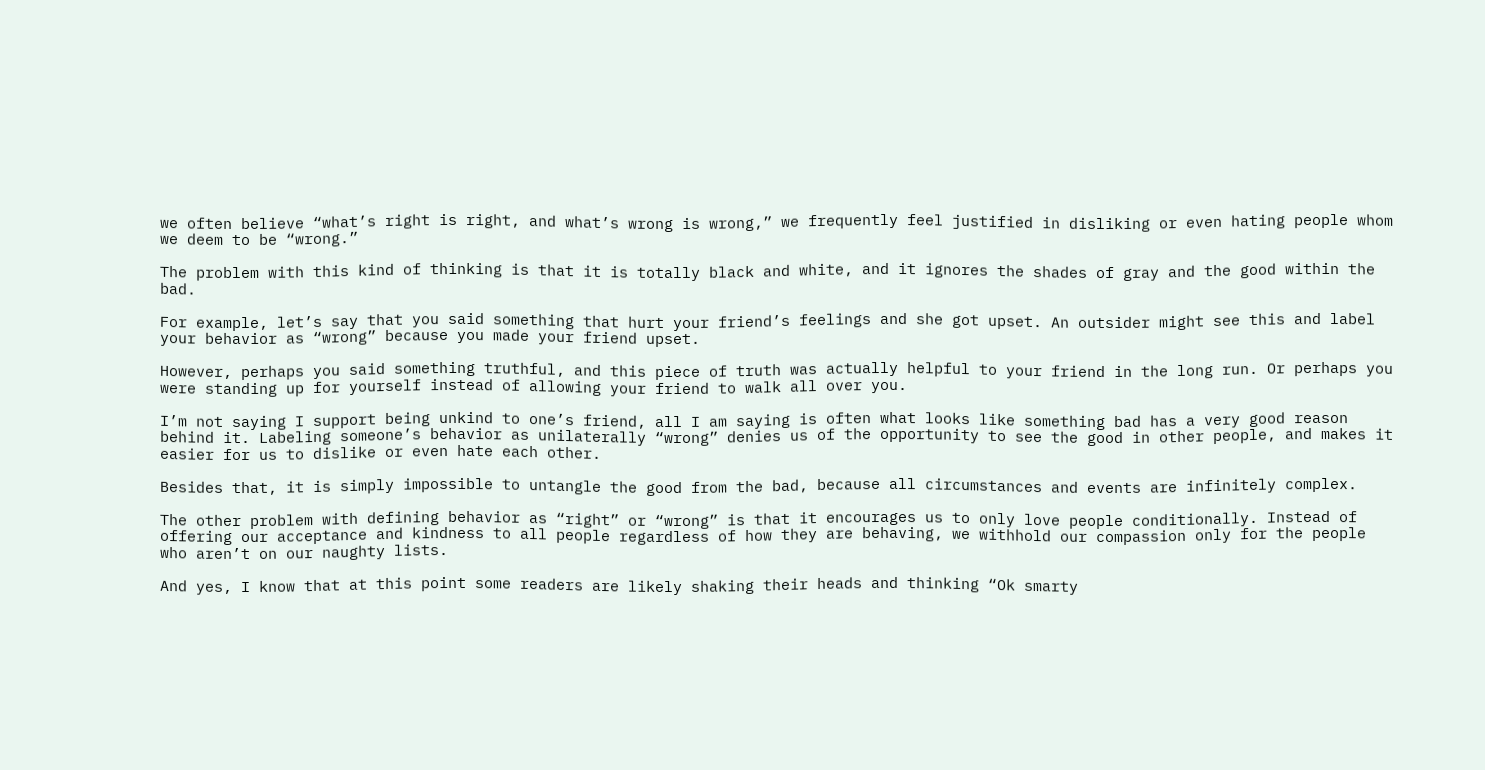we often believe “what’s right is right, and what’s wrong is wrong,” we frequently feel justified in disliking or even hating people whom we deem to be “wrong.”

The problem with this kind of thinking is that it is totally black and white, and it ignores the shades of gray and the good within the bad.

For example, let’s say that you said something that hurt your friend’s feelings and she got upset. An outsider might see this and label your behavior as “wrong” because you made your friend upset.

However, perhaps you said something truthful, and this piece of truth was actually helpful to your friend in the long run. Or perhaps you were standing up for yourself instead of allowing your friend to walk all over you.

I’m not saying I support being unkind to one’s friend, all I am saying is often what looks like something bad has a very good reason behind it. Labeling someone’s behavior as unilaterally “wrong” denies us of the opportunity to see the good in other people, and makes it easier for us to dislike or even hate each other.

Besides that, it is simply impossible to untangle the good from the bad, because all circumstances and events are infinitely complex.

The other problem with defining behavior as “right” or “wrong” is that it encourages us to only love people conditionally. Instead of offering our acceptance and kindness to all people regardless of how they are behaving, we withhold our compassion only for the people who aren’t on our naughty lists.

And yes, I know that at this point some readers are likely shaking their heads and thinking “Ok smarty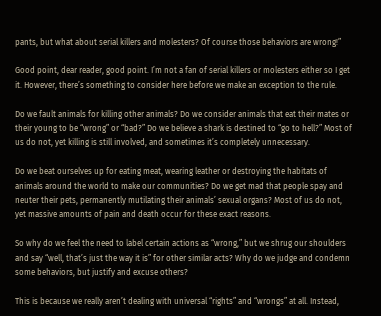pants, but what about serial killers and molesters? Of course those behaviors are wrong!”

Good point, dear reader, good point. I’m not a fan of serial killers or molesters either so I get it. However, there’s something to consider here before we make an exception to the rule.

Do we fault animals for killing other animals? Do we consider animals that eat their mates or their young to be “wrong” or “bad?” Do we believe a shark is destined to “go to hell?” Most of us do not, yet killing is still involved, and sometimes it’s completely unnecessary.

Do we beat ourselves up for eating meat, wearing leather or destroying the habitats of animals around the world to make our communities? Do we get mad that people spay and neuter their pets, permanently mutilating their animals’ sexual organs? Most of us do not, yet massive amounts of pain and death occur for these exact reasons.

So why do we feel the need to label certain actions as “wrong,” but we shrug our shoulders and say “well, that’s just the way it is” for other similar acts? Why do we judge and condemn some behaviors, but justify and excuse others?

This is because we really aren’t dealing with universal “rights” and “wrongs” at all. Instead,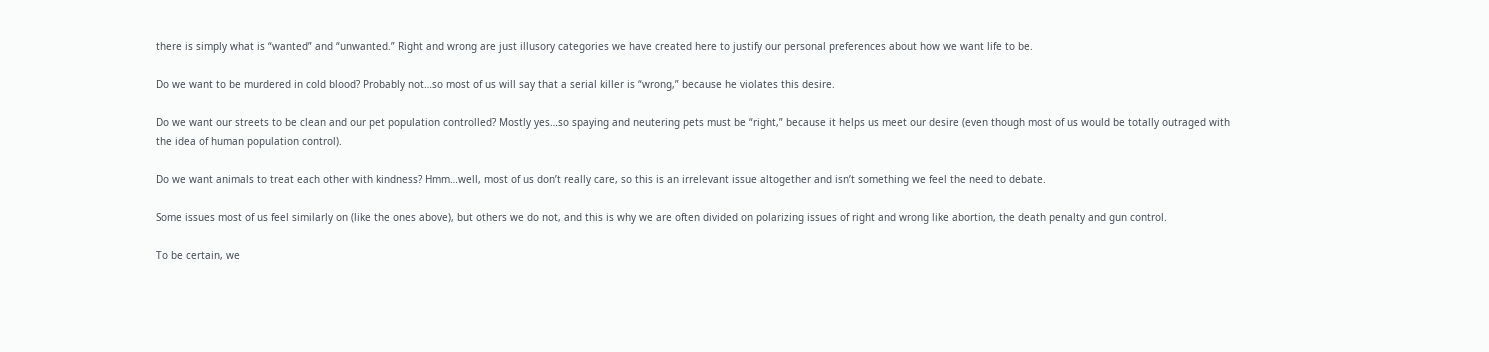there is simply what is “wanted” and “unwanted.” Right and wrong are just illusory categories we have created here to justify our personal preferences about how we want life to be.

Do we want to be murdered in cold blood? Probably not…so most of us will say that a serial killer is “wrong,” because he violates this desire.

Do we want our streets to be clean and our pet population controlled? Mostly yes…so spaying and neutering pets must be “right,” because it helps us meet our desire (even though most of us would be totally outraged with the idea of human population control).

Do we want animals to treat each other with kindness? Hmm…well, most of us don’t really care, so this is an irrelevant issue altogether and isn’t something we feel the need to debate.

Some issues most of us feel similarly on (like the ones above), but others we do not, and this is why we are often divided on polarizing issues of right and wrong like abortion, the death penalty and gun control.

To be certain, we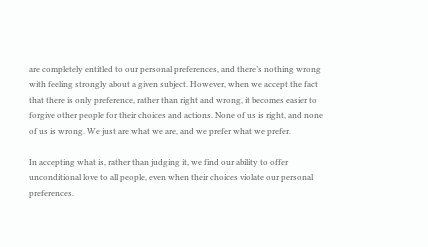are completely entitled to our personal preferences, and there’s nothing wrong with feeling strongly about a given subject. However, when we accept the fact that there is only preference, rather than right and wrong, it becomes easier to forgive other people for their choices and actions. None of us is right, and none of us is wrong. We just are what we are, and we prefer what we prefer.

In accepting what is, rather than judging it, we find our ability to offer unconditional love to all people, even when their choices violate our personal preferences.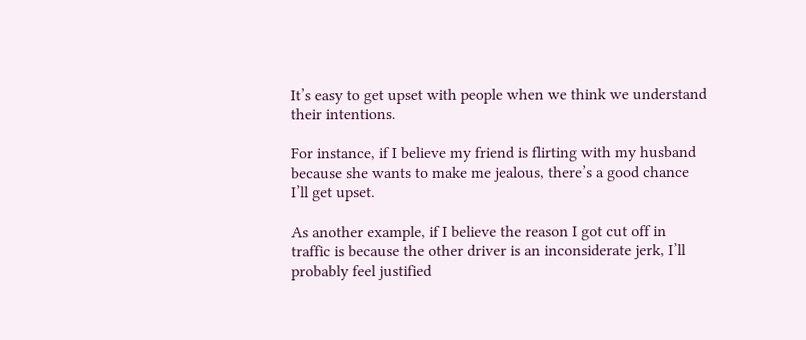It’s easy to get upset with people when we think we understand their intentions.

For instance, if I believe my friend is flirting with my husband because she wants to make me jealous, there’s a good chance I’ll get upset.

As another example, if I believe the reason I got cut off in traffic is because the other driver is an inconsiderate jerk, I’ll probably feel justified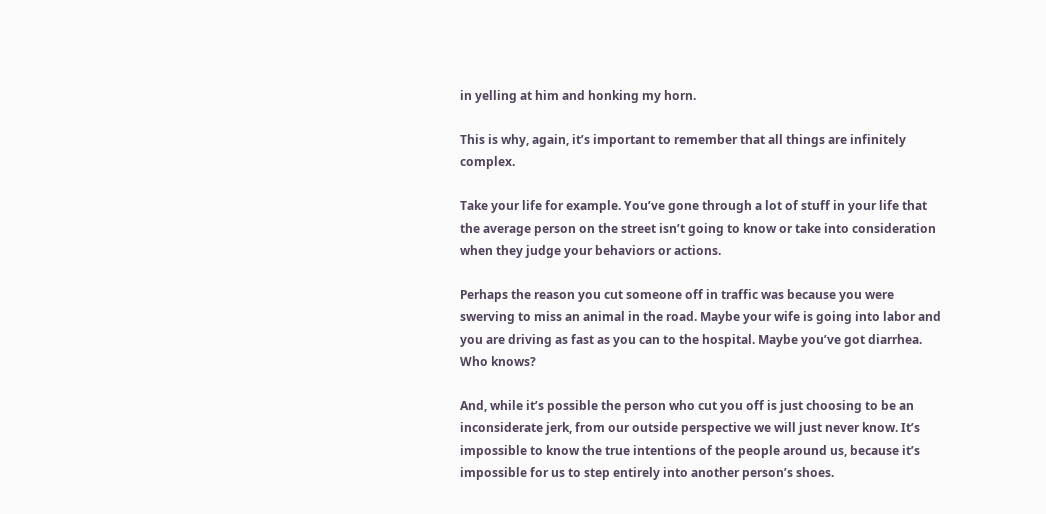in yelling at him and honking my horn.

This is why, again, it’s important to remember that all things are infinitely complex.

Take your life for example. You’ve gone through a lot of stuff in your life that the average person on the street isn’t going to know or take into consideration when they judge your behaviors or actions.

Perhaps the reason you cut someone off in traffic was because you were swerving to miss an animal in the road. Maybe your wife is going into labor and you are driving as fast as you can to the hospital. Maybe you’ve got diarrhea. Who knows?

And, while it’s possible the person who cut you off is just choosing to be an inconsiderate jerk, from our outside perspective we will just never know. It’s impossible to know the true intentions of the people around us, because it’s impossible for us to step entirely into another person’s shoes.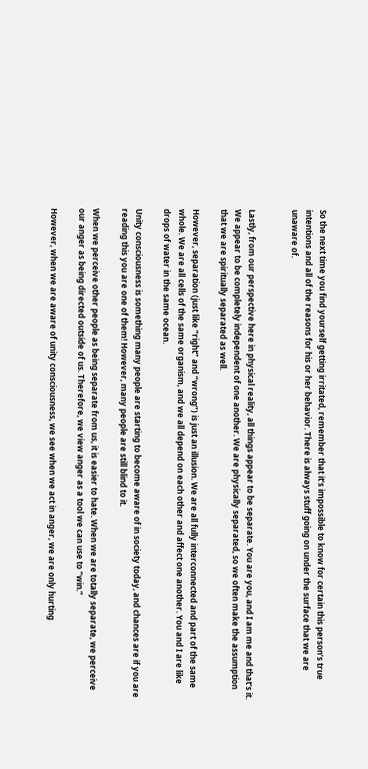So the next time you find yourself getting irritated, remember that it’s impossible to know for certain this person’s true intentions and all of the reasons for his or her behavior. There is always stuff going on under the surface that we are unaware of.


Lastly, from our perspective here in physical reality, all things appear to be separate. You are you, and I am me and that’s it. We appear to be completely independent of one another. We are physically separated, so we often make the assumption that we are spiritually separated as well.

However, separation (just like “right” and “wrong”) is just an illusion. We are all fully interconnected and part of the same whole. We are all cells of the same organism, and we all depend on each other and affect one another. You and I are like drops of water in the same ocean.

Unity consciousness is something many people are starting to become aware of in society today, and chances are if you are reading this you are one of them! However, many people are still blind to it.

When we perceive other people as being separate from us, it is easier to hate. When we are totally separate, we perceive our anger as being directed outside of us. Therefore, we view anger as a tool we can use to “win.”

However, when we are aware of unity consciousness, we see when we act in anger, we are only hurting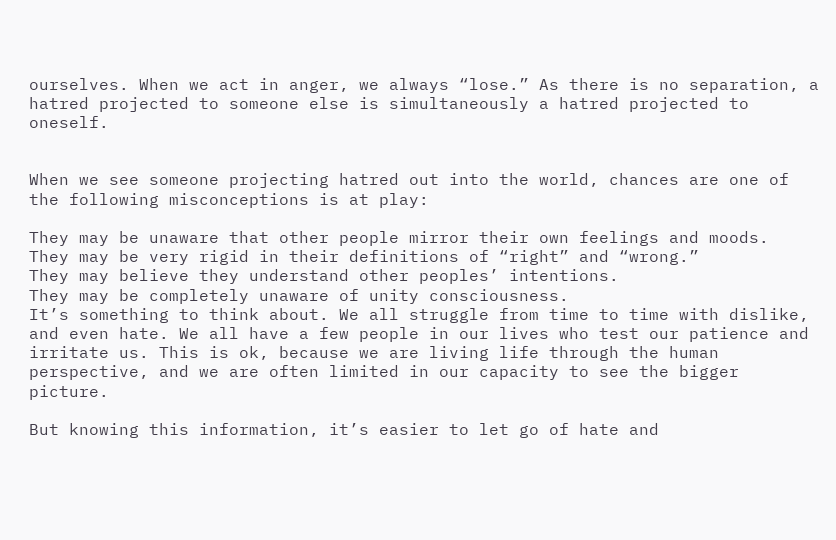ourselves. When we act in anger, we always “lose.” As there is no separation, a hatred projected to someone else is simultaneously a hatred projected to oneself.


When we see someone projecting hatred out into the world, chances are one of the following misconceptions is at play:

They may be unaware that other people mirror their own feelings and moods.
They may be very rigid in their definitions of “right” and “wrong.”
They may believe they understand other peoples’ intentions.
They may be completely unaware of unity consciousness.
It’s something to think about. We all struggle from time to time with dislike, and even hate. We all have a few people in our lives who test our patience and irritate us. This is ok, because we are living life through the human perspective, and we are often limited in our capacity to see the bigger picture.

But knowing this information, it’s easier to let go of hate and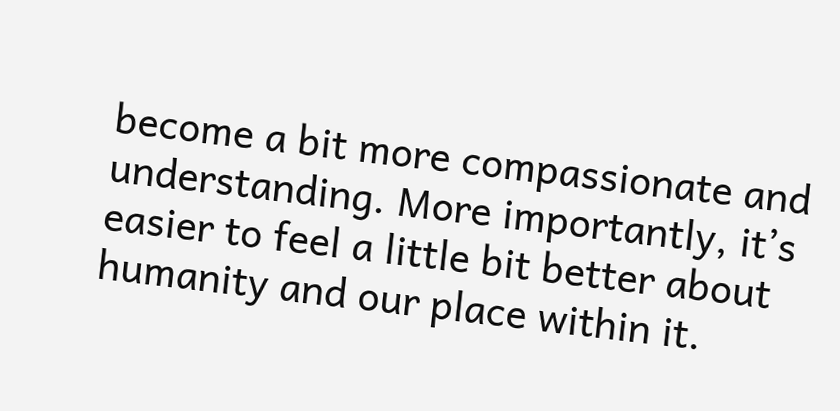become a bit more compassionate and understanding. More importantly, it’s easier to feel a little bit better about humanity and our place within it.